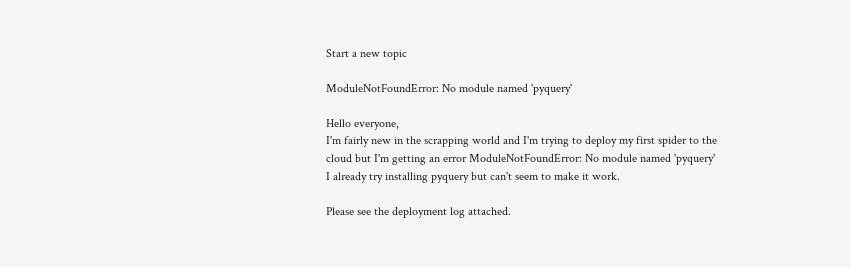Start a new topic

ModuleNotFoundError: No module named 'pyquery'

Hello everyone,
I'm fairly new in the scrapping world and I'm trying to deploy my first spider to the cloud but I'm getting an error ModuleNotFoundError: No module named 'pyquery'
I already try installing pyquery but can't seem to make it work.

Please see the deployment log attached.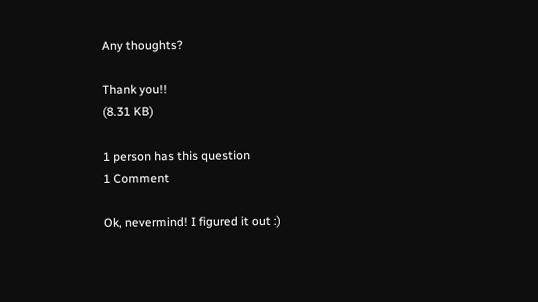Any thoughts?

Thank you!!
(8.31 KB)

1 person has this question
1 Comment

Ok, nevermind! I figured it out :)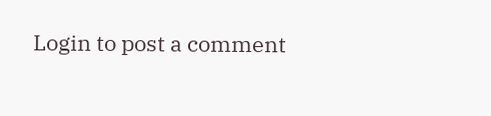Login to post a comment